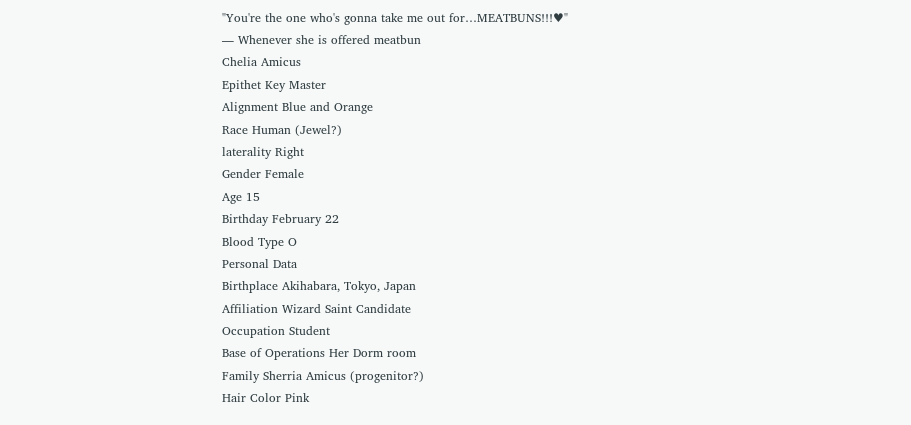"You're the one who's gonna take me out for…MEATBUNS!!!♥"
― Whenever she is offered meatbun
Chelia Amicus
Epithet Key Master
Alignment Blue and Orange
Race Human (Jewel?)
laterality Right
Gender Female
Age 15
Birthday February 22
Blood Type O
Personal Data
Birthplace Akihabara, Tokyo, Japan
Affiliation Wizard Saint Candidate
Occupation Student
Base of Operations Her Dorm room
Family Sherria Amicus (progenitor?)
Hair Color Pink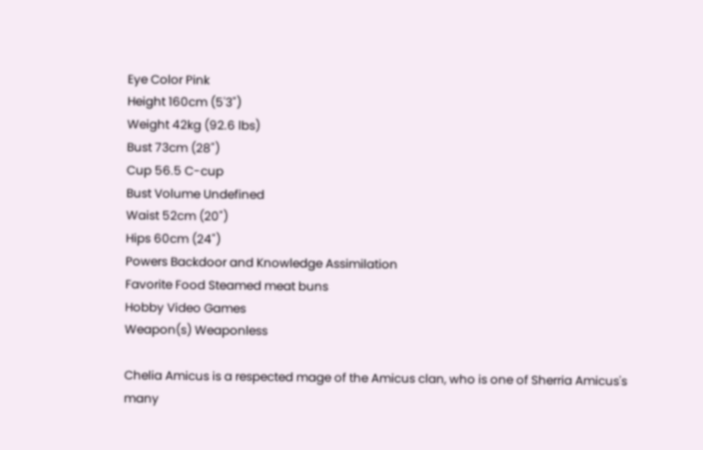Eye Color Pink
Height 160cm (5'3")
Weight 42kg (92.6 lbs)
Bust 73cm (28")
Cup 56.5 C-cup
Bust Volume Undefined
Waist 52cm (20")
Hips 60cm (24")
Powers Backdoor and Knowledge Assimilation
Favorite Food Steamed meat buns
Hobby Video Games
Weapon(s) Weaponless

Chelia Amicus is a respected mage of the Amicus clan, who is one of Sherria Amicus's many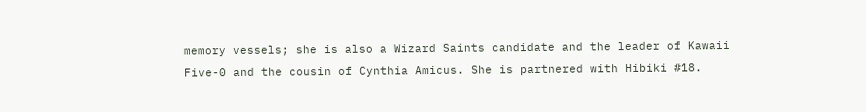memory vessels; she is also a Wizard Saints candidate and the leader of Kawaii Five-0 and the cousin of Cynthia Amicus. She is partnered with Hibiki #18.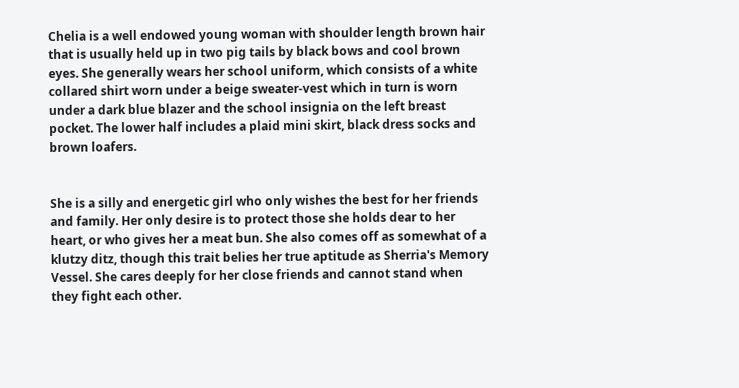Chelia is a well endowed young woman with shoulder length brown hair that is usually held up in two pig tails by black bows and cool brown eyes. She generally wears her school uniform, which consists of a white collared shirt worn under a beige sweater-vest which in turn is worn under a dark blue blazer and the school insignia on the left breast pocket. The lower half includes a plaid mini skirt, black dress socks and brown loafers.


She is a silly and energetic girl who only wishes the best for her friends and family. Her only desire is to protect those she holds dear to her heart, or who gives her a meat bun. She also comes off as somewhat of a klutzy ditz, though this trait belies her true aptitude as Sherria's Memory Vessel. She cares deeply for her close friends and cannot stand when they fight each other.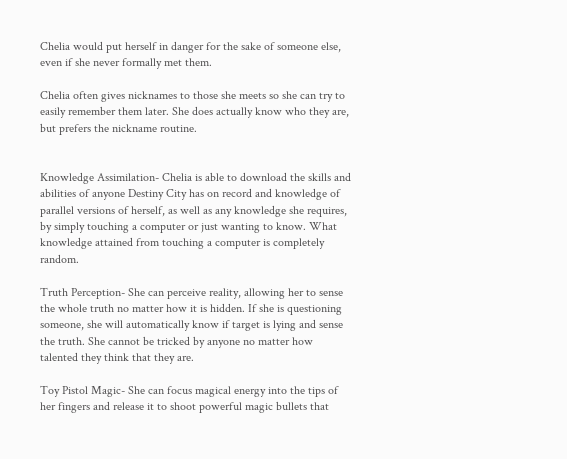Chelia would put herself in danger for the sake of someone else, even if she never formally met them.

Chelia often gives nicknames to those she meets so she can try to easily remember them later. She does actually know who they are, but prefers the nickname routine.


Knowledge Assimilation- Chelia is able to download the skills and abilities of anyone Destiny City has on record and knowledge of parallel versions of herself, as well as any knowledge she requires, by simply touching a computer or just wanting to know. What knowledge attained from touching a computer is completely random.

Truth Perception- She can perceive reality, allowing her to sense the whole truth no matter how it is hidden. If she is questioning someone, she will automatically know if target is lying and sense the truth. She cannot be tricked by anyone no matter how talented they think that they are.

Toy Pistol Magic- She can focus magical energy into the tips of her fingers and release it to shoot powerful magic bullets that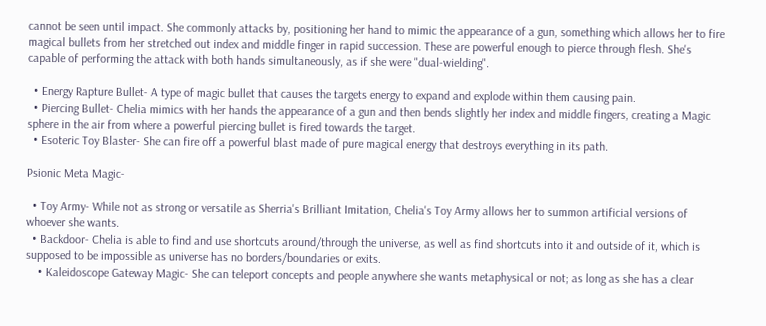cannot be seen until impact. She commonly attacks by, positioning her hand to mimic the appearance of a gun, something which allows her to fire magical bullets from her stretched out index and middle finger in rapid succession. These are powerful enough to pierce through flesh. She's capable of performing the attack with both hands simultaneously, as if she were "dual-wielding".

  • Energy Rapture Bullet- A type of magic bullet that causes the targets energy to expand and explode within them causing pain.
  • Piercing Bullet- Chelia mimics with her hands the appearance of a gun and then bends slightly her index and middle fingers, creating a Magic sphere in the air from where a powerful piercing bullet is fired towards the target.
  • Esoteric Toy Blaster- She can fire off a powerful blast made of pure magical energy that destroys everything in its path.

Psionic Meta Magic-

  • Toy Army- While not as strong or versatile as Sherria's Brilliant Imitation, Chelia's Toy Army allows her to summon artificial versions of whoever she wants.
  • Backdoor- Chelia is able to find and use shortcuts around/through the universe, as well as find shortcuts into it and outside of it, which is supposed to be impossible as universe has no borders/boundaries or exits.
    • Kaleidoscope Gateway Magic- She can teleport concepts and people anywhere she wants metaphysical or not; as long as she has a clear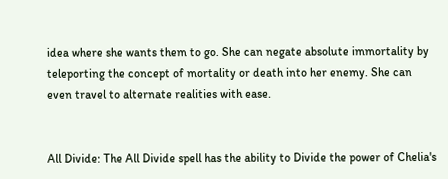idea where she wants them to go. She can negate absolute immortality by teleporting the concept of mortality or death into her enemy. She can even travel to alternate realities with ease.


All Divide: The All Divide spell has the ability to Divide the power of Chelia's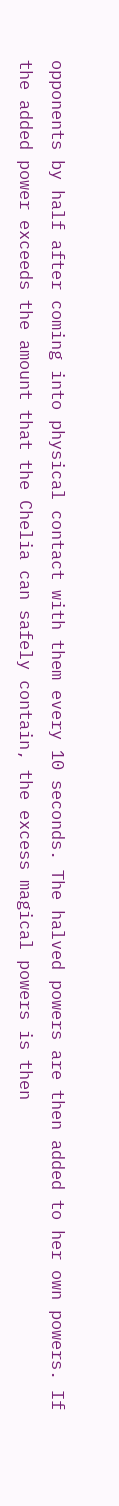opponents by half after coming into physical contact with them every 10 seconds. The halved powers are then added to her own powers. If the added power exceeds the amount that the Chelia can safely contain, the excess magical powers is then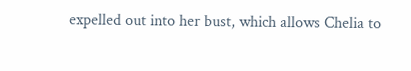expelled out into her bust, which allows Chelia to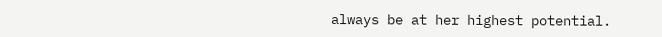always be at her highest potential.